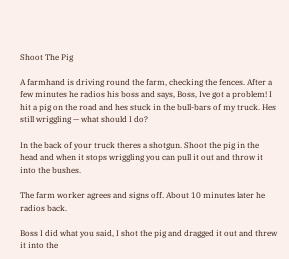Shoot The Pig

A farmhand is driving round the farm, checking the fences. After a few minutes he radios his boss and says, Boss, Ive got a problem! I hit a pig on the road and hes stuck in the bull-bars of my truck. Hes still wriggling — what should I do?

In the back of your truck theres a shotgun. Shoot the pig in the head and when it stops wriggling you can pull it out and throw it into the bushes.

The farm worker agrees and signs off. About 10 minutes later he radios back.

Boss I did what you said, I shot the pig and dragged it out and threw it into the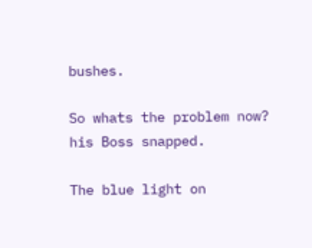bushes.

So whats the problem now? his Boss snapped.

The blue light on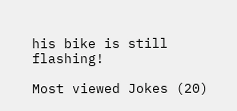his bike is still flashing!

Most viewed Jokes (20)